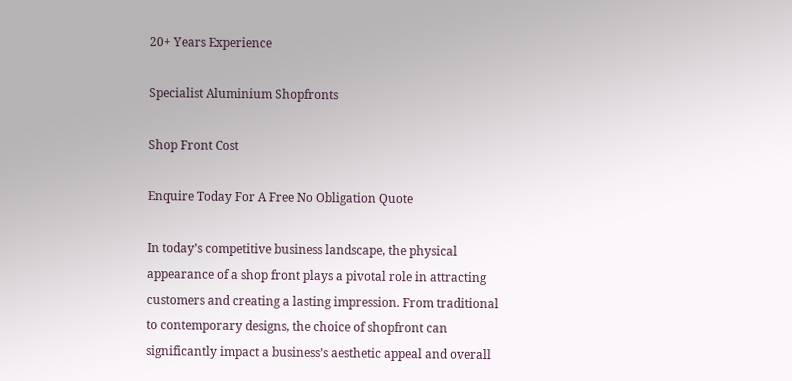20+ Years Experience

Specialist Aluminium Shopfronts

Shop Front Cost

Enquire Today For A Free No Obligation Quote

In today’s competitive business landscape, the physical appearance of a shop front plays a pivotal role in attracting customers and creating a lasting impression. From traditional to contemporary designs, the choice of shopfront can significantly impact a business’s aesthetic appeal and overall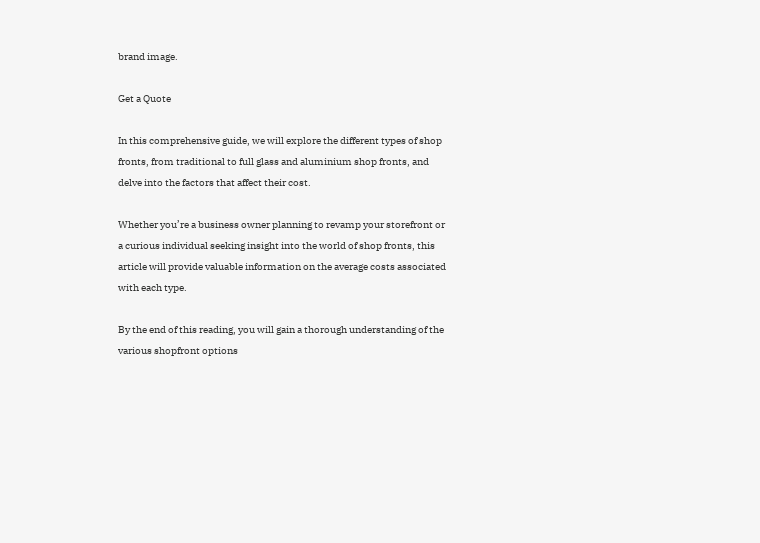brand image.

Get a Quote

In this comprehensive guide, we will explore the different types of shop fronts, from traditional to full glass and aluminium shop fronts, and delve into the factors that affect their cost.

Whether you’re a business owner planning to revamp your storefront or a curious individual seeking insight into the world of shop fronts, this article will provide valuable information on the average costs associated with each type.

By the end of this reading, you will gain a thorough understanding of the various shopfront options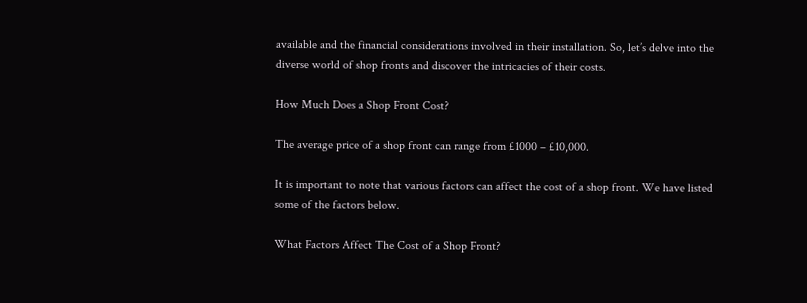available and the financial considerations involved in their installation. So, let’s delve into the diverse world of shop fronts and discover the intricacies of their costs.

How Much Does a Shop Front Cost?

The average price of a shop front can range from £1000 – £10,000.

It is important to note that various factors can affect the cost of a shop front. We have listed some of the factors below.

What Factors Affect The Cost of a Shop Front?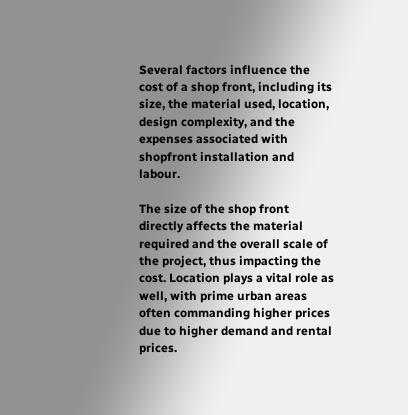Several factors influence the cost of a shop front, including its size, the material used, location, design complexity, and the expenses associated with shopfront installation and labour.

The size of the shop front directly affects the material required and the overall scale of the project, thus impacting the cost. Location plays a vital role as well, with prime urban areas often commanding higher prices due to higher demand and rental prices.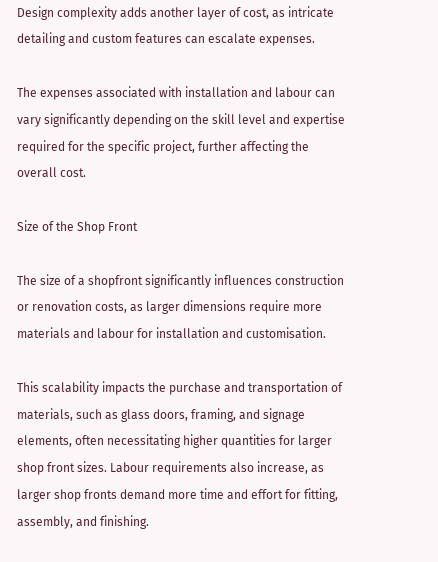Design complexity adds another layer of cost, as intricate detailing and custom features can escalate expenses.

The expenses associated with installation and labour can vary significantly depending on the skill level and expertise required for the specific project, further affecting the overall cost.

Size of the Shop Front

The size of a shopfront significantly influences construction or renovation costs, as larger dimensions require more materials and labour for installation and customisation.

This scalability impacts the purchase and transportation of materials, such as glass doors, framing, and signage elements, often necessitating higher quantities for larger shop front sizes. Labour requirements also increase, as larger shop fronts demand more time and effort for fitting, assembly, and finishing.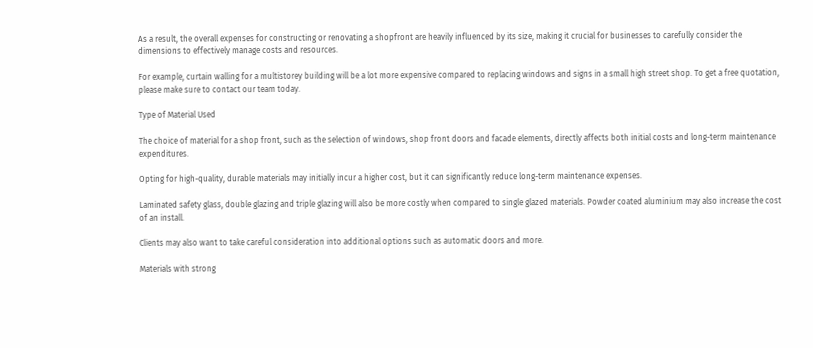As a result, the overall expenses for constructing or renovating a shopfront are heavily influenced by its size, making it crucial for businesses to carefully consider the dimensions to effectively manage costs and resources.

For example, curtain walling for a multistorey building will be a lot more expensive compared to replacing windows and signs in a small high street shop. To get a free quotation, please make sure to contact our team today.

Type of Material Used

The choice of material for a shop front, such as the selection of windows, shop front doors and facade elements, directly affects both initial costs and long-term maintenance expenditures.

Opting for high-quality, durable materials may initially incur a higher cost, but it can significantly reduce long-term maintenance expenses.

Laminated safety glass, double glazing and triple glazing will also be more costly when compared to single glazed materials. Powder coated aluminium may also increase the cost of an install.

Clients may also want to take careful consideration into additional options such as automatic doors and more.

Materials with strong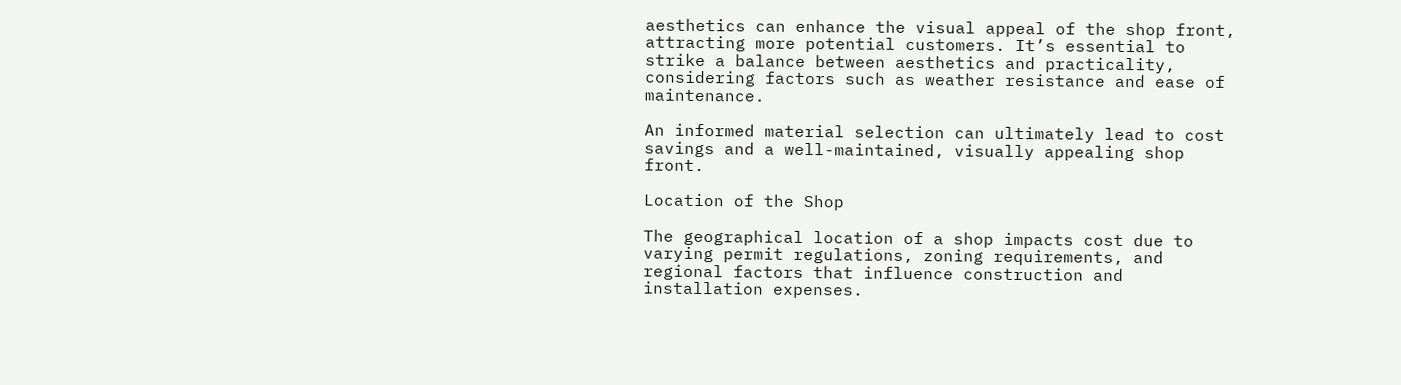aesthetics can enhance the visual appeal of the shop front, attracting more potential customers. It’s essential to strike a balance between aesthetics and practicality, considering factors such as weather resistance and ease of maintenance.

An informed material selection can ultimately lead to cost savings and a well-maintained, visually appealing shop front.

Location of the Shop

The geographical location of a shop impacts cost due to varying permit regulations, zoning requirements, and regional factors that influence construction and installation expenses.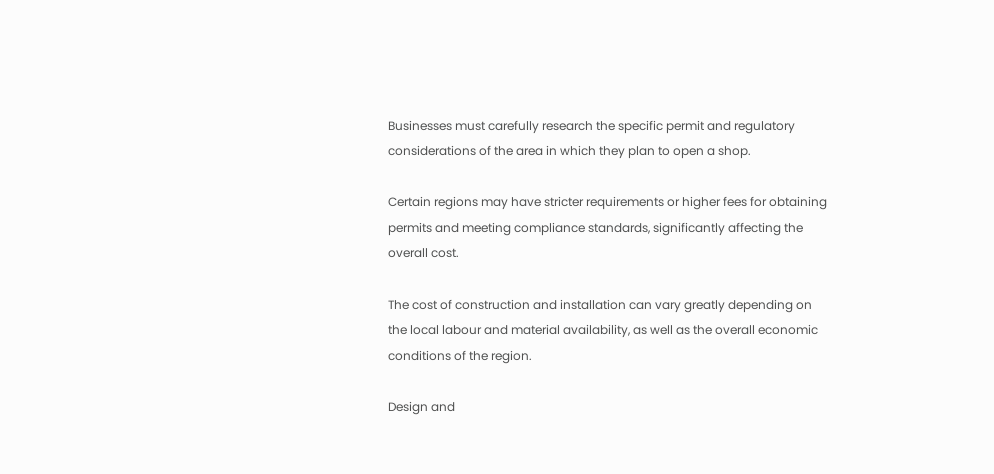Businesses must carefully research the specific permit and regulatory considerations of the area in which they plan to open a shop.

Certain regions may have stricter requirements or higher fees for obtaining permits and meeting compliance standards, significantly affecting the overall cost.

The cost of construction and installation can vary greatly depending on the local labour and material availability, as well as the overall economic conditions of the region.

Design and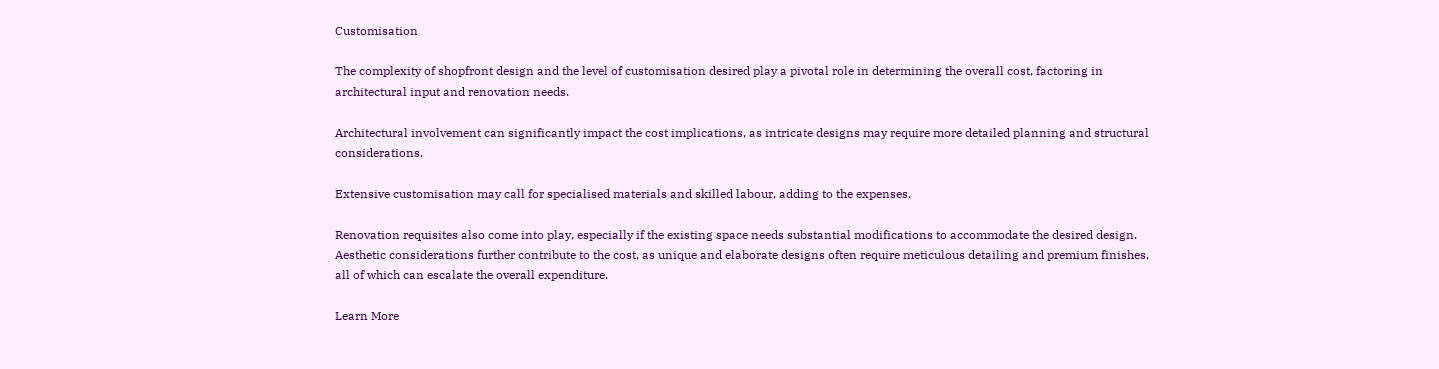Customisation

The complexity of shopfront design and the level of customisation desired play a pivotal role in determining the overall cost, factoring in architectural input and renovation needs.

Architectural involvement can significantly impact the cost implications, as intricate designs may require more detailed planning and structural considerations.

Extensive customisation may call for specialised materials and skilled labour, adding to the expenses.

Renovation requisites also come into play, especially if the existing space needs substantial modifications to accommodate the desired design. Aesthetic considerations further contribute to the cost, as unique and elaborate designs often require meticulous detailing and premium finishes, all of which can escalate the overall expenditure.

Learn More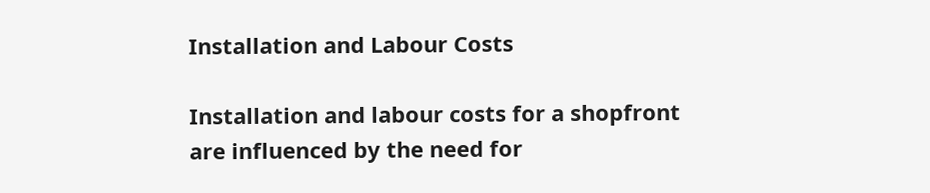Installation and Labour Costs

Installation and labour costs for a shopfront are influenced by the need for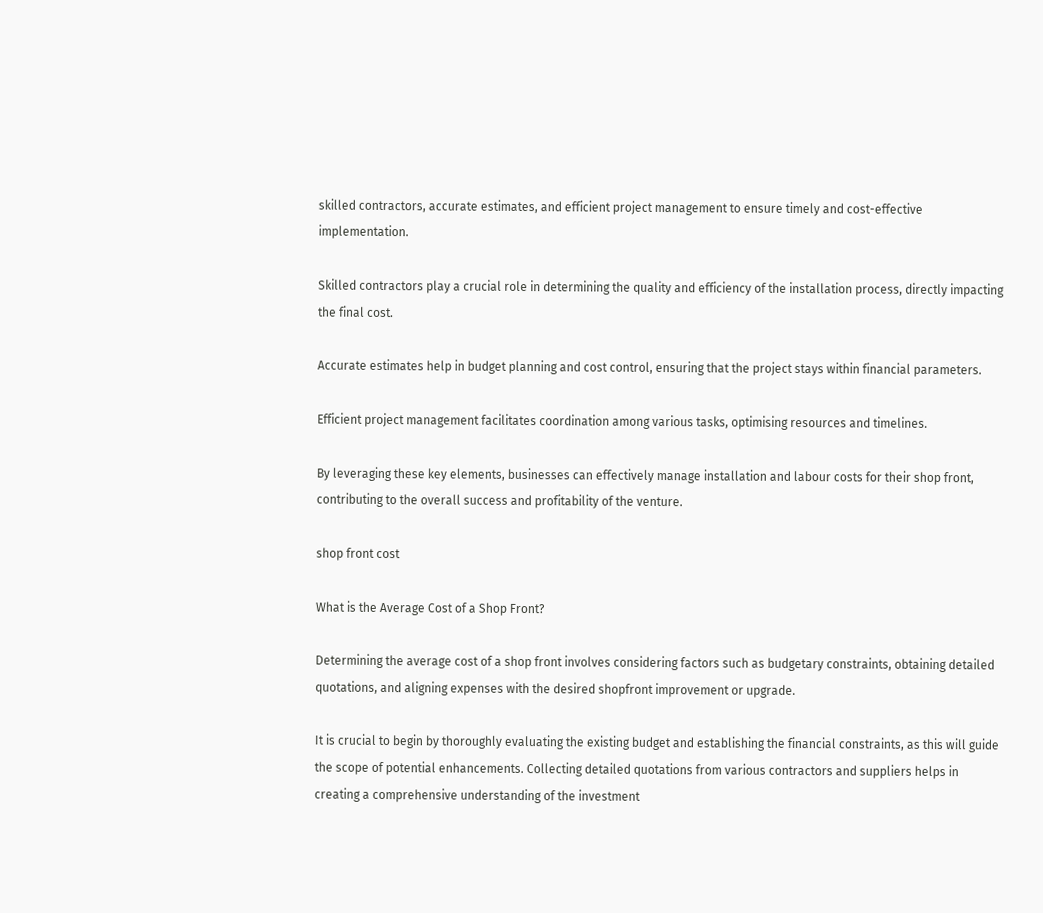skilled contractors, accurate estimates, and efficient project management to ensure timely and cost-effective implementation.

Skilled contractors play a crucial role in determining the quality and efficiency of the installation process, directly impacting the final cost.

Accurate estimates help in budget planning and cost control, ensuring that the project stays within financial parameters.

Efficient project management facilitates coordination among various tasks, optimising resources and timelines.

By leveraging these key elements, businesses can effectively manage installation and labour costs for their shop front, contributing to the overall success and profitability of the venture.

shop front cost

What is the Average Cost of a Shop Front?

Determining the average cost of a shop front involves considering factors such as budgetary constraints, obtaining detailed quotations, and aligning expenses with the desired shopfront improvement or upgrade.

It is crucial to begin by thoroughly evaluating the existing budget and establishing the financial constraints, as this will guide the scope of potential enhancements. Collecting detailed quotations from various contractors and suppliers helps in creating a comprehensive understanding of the investment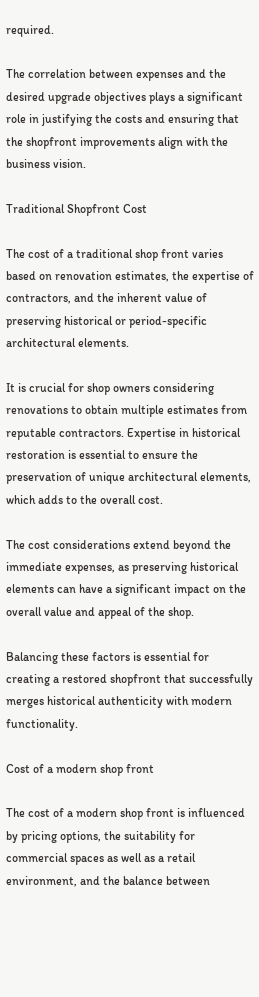required.

The correlation between expenses and the desired upgrade objectives plays a significant role in justifying the costs and ensuring that the shopfront improvements align with the business vision.

Traditional Shopfront Cost

The cost of a traditional shop front varies based on renovation estimates, the expertise of contractors, and the inherent value of preserving historical or period-specific architectural elements.

It is crucial for shop owners considering renovations to obtain multiple estimates from reputable contractors. Expertise in historical restoration is essential to ensure the preservation of unique architectural elements, which adds to the overall cost.

The cost considerations extend beyond the immediate expenses, as preserving historical elements can have a significant impact on the overall value and appeal of the shop.

Balancing these factors is essential for creating a restored shopfront that successfully merges historical authenticity with modern functionality.

Cost of a modern shop front

The cost of a modern shop front is influenced by pricing options, the suitability for commercial spaces as well as a retail environment, and the balance between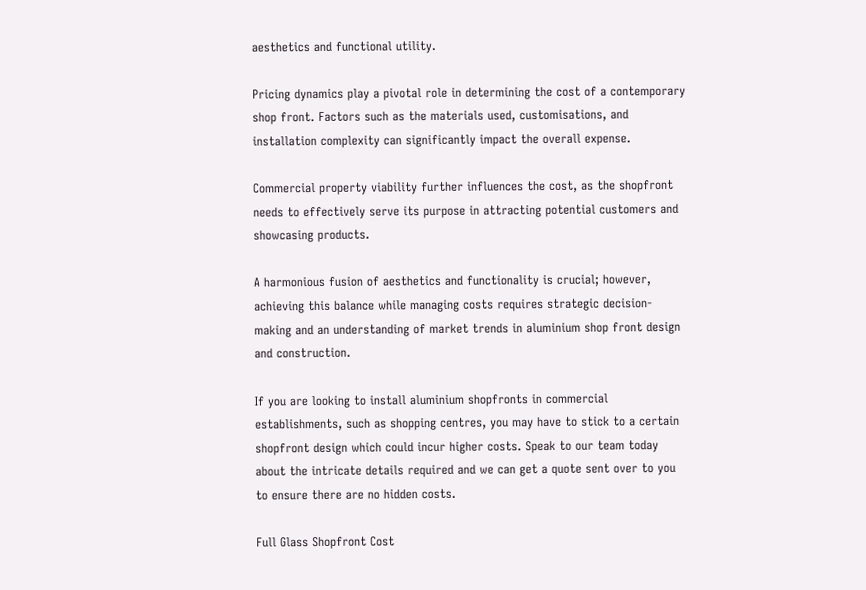aesthetics and functional utility.

Pricing dynamics play a pivotal role in determining the cost of a contemporary shop front. Factors such as the materials used, customisations, and installation complexity can significantly impact the overall expense.

Commercial property viability further influences the cost, as the shopfront needs to effectively serve its purpose in attracting potential customers and showcasing products.

A harmonious fusion of aesthetics and functionality is crucial; however, achieving this balance while managing costs requires strategic decision-making and an understanding of market trends in aluminium shop front design and construction.

If you are looking to install aluminium shopfronts in commercial establishments, such as shopping centres, you may have to stick to a certain shopfront design which could incur higher costs. Speak to our team today about the intricate details required and we can get a quote sent over to you to ensure there are no hidden costs.

Full Glass Shopfront Cost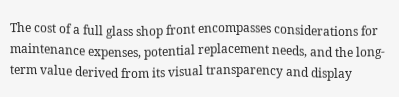The cost of a full glass shop front encompasses considerations for maintenance expenses, potential replacement needs, and the long-term value derived from its visual transparency and display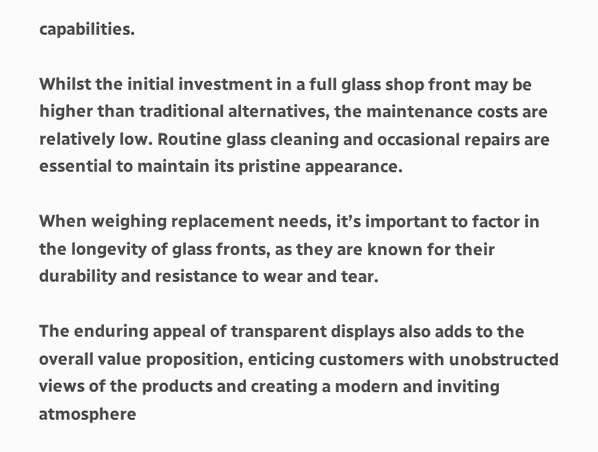capabilities.

Whilst the initial investment in a full glass shop front may be higher than traditional alternatives, the maintenance costs are relatively low. Routine glass cleaning and occasional repairs are essential to maintain its pristine appearance.

When weighing replacement needs, it’s important to factor in the longevity of glass fronts, as they are known for their durability and resistance to wear and tear.

The enduring appeal of transparent displays also adds to the overall value proposition, enticing customers with unobstructed views of the products and creating a modern and inviting atmosphere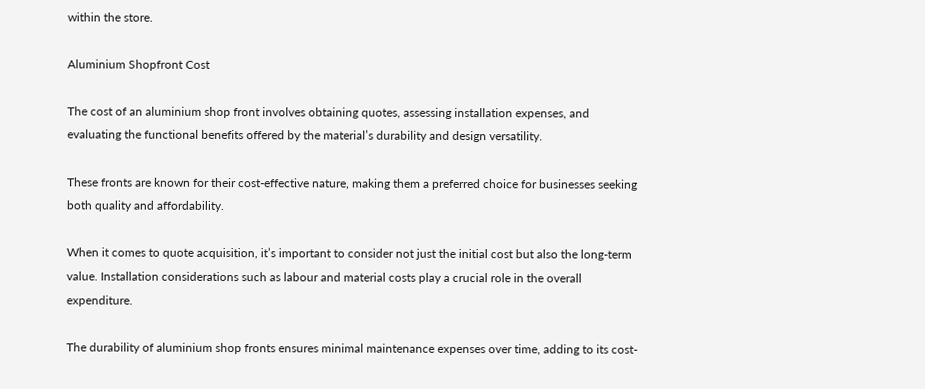within the store.

Aluminium Shopfront Cost

The cost of an aluminium shop front involves obtaining quotes, assessing installation expenses, and evaluating the functional benefits offered by the material’s durability and design versatility.

These fronts are known for their cost-effective nature, making them a preferred choice for businesses seeking both quality and affordability.

When it comes to quote acquisition, it’s important to consider not just the initial cost but also the long-term value. Installation considerations such as labour and material costs play a crucial role in the overall expenditure.

The durability of aluminium shop fronts ensures minimal maintenance expenses over time, adding to its cost-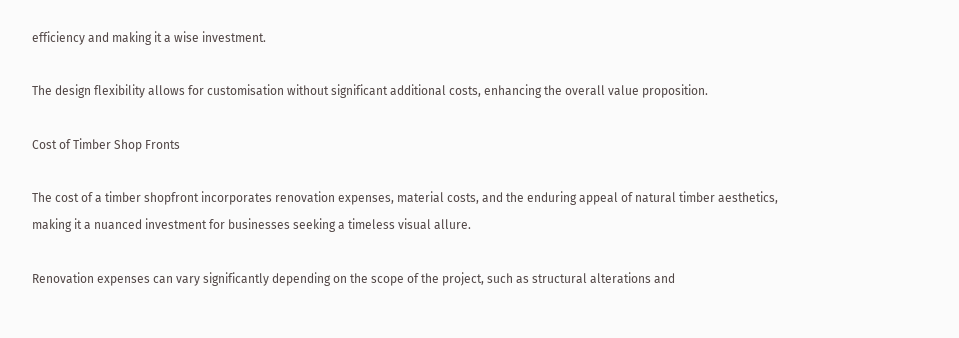efficiency and making it a wise investment.

The design flexibility allows for customisation without significant additional costs, enhancing the overall value proposition.

Cost of Timber Shop Fronts

The cost of a timber shopfront incorporates renovation expenses, material costs, and the enduring appeal of natural timber aesthetics, making it a nuanced investment for businesses seeking a timeless visual allure.

Renovation expenses can vary significantly depending on the scope of the project, such as structural alterations and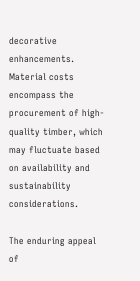decorative enhancements. Material costs encompass the procurement of high-quality timber, which may fluctuate based on availability and sustainability considerations.

The enduring appeal of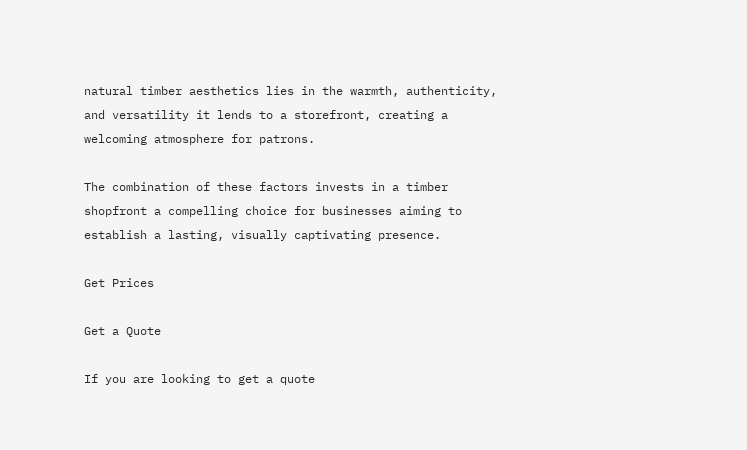natural timber aesthetics lies in the warmth, authenticity, and versatility it lends to a storefront, creating a welcoming atmosphere for patrons.

The combination of these factors invests in a timber shopfront a compelling choice for businesses aiming to establish a lasting, visually captivating presence.

Get Prices

Get a Quote

If you are looking to get a quote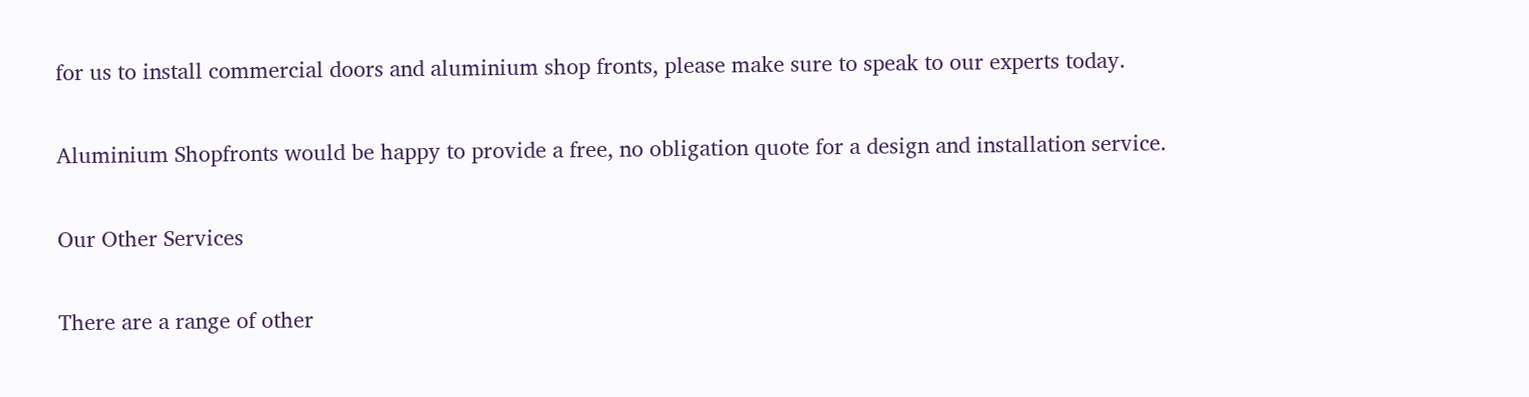for us to install commercial doors and aluminium shop fronts, please make sure to speak to our experts today.

Aluminium Shopfronts would be happy to provide a free, no obligation quote for a design and installation service.

Our Other Services

There are a range of other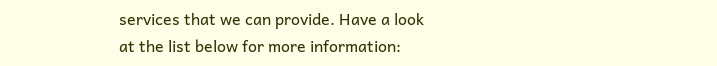services that we can provide. Have a look at the list below for more information: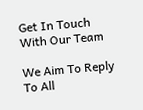Get In Touch With Our Team

We Aim To Reply To All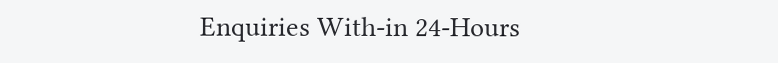Enquiries With-in 24-Hours